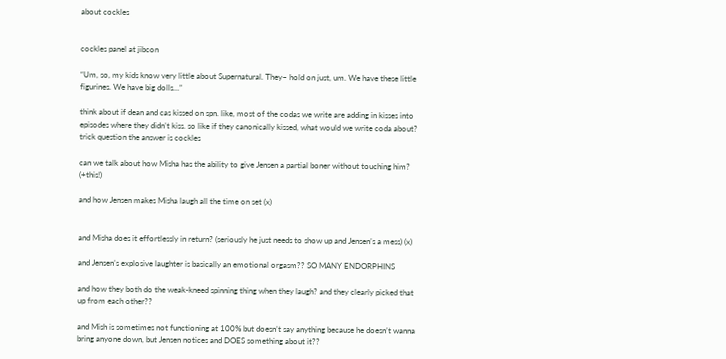about cockles


cockles panel at jibcon

“Um, so, my kids know very little about Supernatural. They– hold on just, um. We have these little figurines. We have big dolls…”

think about if dean and cas kissed on spn. like, most of the codas we write are adding in kisses into episodes where they didn’t kiss. so like if they canonically kissed, what would we write coda about? trick question the answer is cockles

can we talk about how Misha has the ability to give Jensen a partial boner without touching him? (+this!)

and how Jensen makes Misha laugh all the time on set (x)


and Misha does it effortlessly in return? (seriously he just needs to show up and Jensen’s a mess) (x)

and Jensen’s explosive laughter is basically an emotional orgasm?? SO MANY ENDORPHINS

and how they both do the weak-kneed spinning thing when they laugh? and they clearly picked that up from each other??

and Mish is sometimes not functioning at 100% but doesn’t say anything because he doesn’t wanna bring anyone down, but Jensen notices and DOES something about it??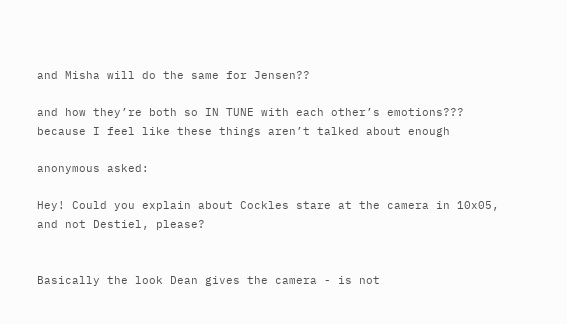and Misha will do the same for Jensen??

and how they’re both so IN TUNE with each other’s emotions??? because I feel like these things aren’t talked about enough

anonymous asked:

Hey! Could you explain about Cockles stare at the camera in 10x05, and not Destiel, please?


Basically the look Dean gives the camera - is not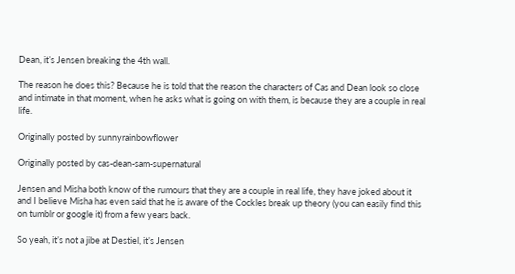Dean, it’s Jensen breaking the 4th wall.

The reason he does this? Because he is told that the reason the characters of Cas and Dean look so close and intimate in that moment, when he asks what is going on with them, is because they are a couple in real life.

Originally posted by sunnyrainbowflower

Originally posted by cas-dean-sam-supernatural

Jensen and Misha both know of the rumours that they are a couple in real life, they have joked about it and I believe Misha has even said that he is aware of the Cockles break up theory (you can easily find this on tumblr or google it) from a few years back.

So yeah, it’s not a jibe at Destiel, it’s Jensen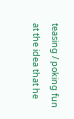teasing / poking fun at the idea that he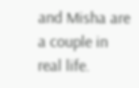and Misha are a couple in real life.